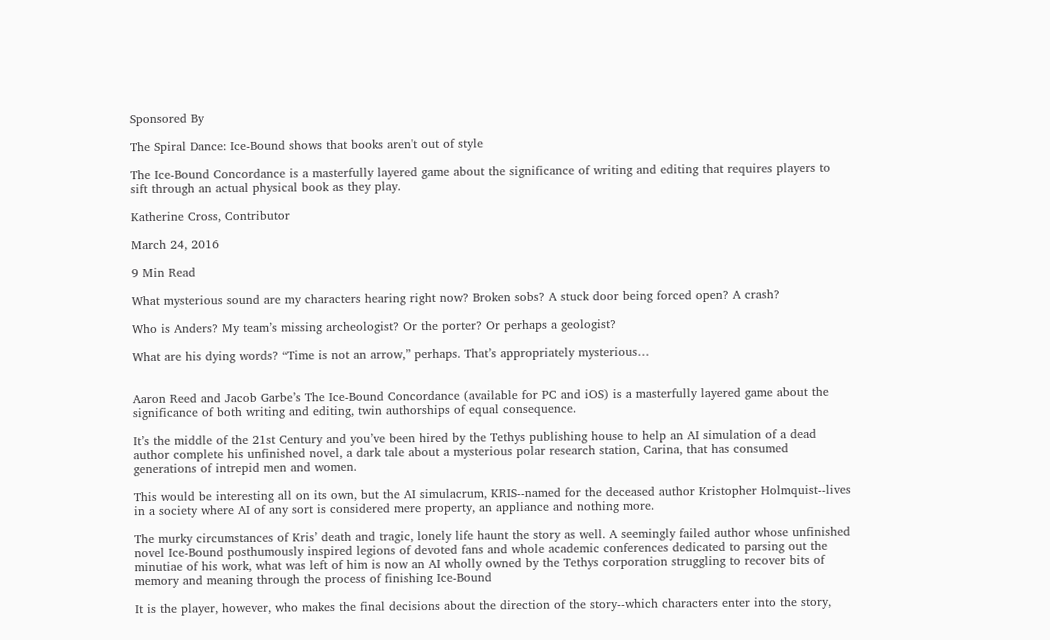Sponsored By

The Spiral Dance: Ice-Bound shows that books aren't out of style

The Ice-Bound Concordance is a masterfully layered game about the significance of writing and editing that requires players to sift through an actual physical book as they play.

Katherine Cross, Contributor

March 24, 2016

9 Min Read

What mysterious sound are my characters hearing right now? Broken sobs? A stuck door being forced open? A crash?

Who is Anders? My team’s missing archeologist? Or the porter? Or perhaps a geologist?

What are his dying words? “Time is not an arrow,” perhaps. That’s appropriately mysterious…


Aaron Reed and Jacob Garbe’s The Ice-Bound Concordance (available for PC and iOS) is a masterfully layered game about the significance of both writing and editing, twin authorships of equal consequence.

It’s the middle of the 21st Century and you’ve been hired by the Tethys publishing house to help an AI simulation of a dead author complete his unfinished novel, a dark tale about a mysterious polar research station, Carina, that has consumed generations of intrepid men and women.

This would be interesting all on its own, but the AI simulacrum, KRIS--named for the deceased author Kristopher Holmquist--lives in a society where AI of any sort is considered mere property, an appliance and nothing more.

The murky circumstances of Kris’ death and tragic, lonely life haunt the story as well. A seemingly failed author whose unfinished novel Ice-Bound posthumously inspired legions of devoted fans and whole academic conferences dedicated to parsing out the minutiae of his work, what was left of him is now an AI wholly owned by the Tethys corporation struggling to recover bits of memory and meaning through the process of finishing Ice-Bound

It is the player, however, who makes the final decisions about the direction of the story--which characters enter into the story,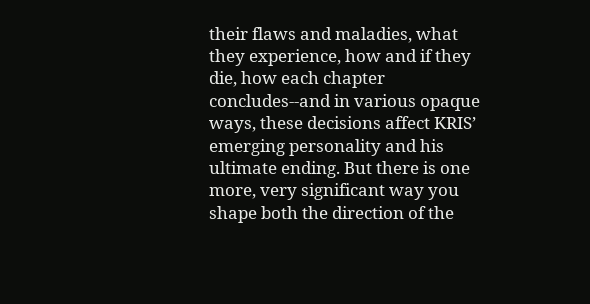their flaws and maladies, what they experience, how and if they die, how each chapter concludes--and in various opaque ways, these decisions affect KRIS’ emerging personality and his ultimate ending. But there is one more, very significant way you shape both the direction of the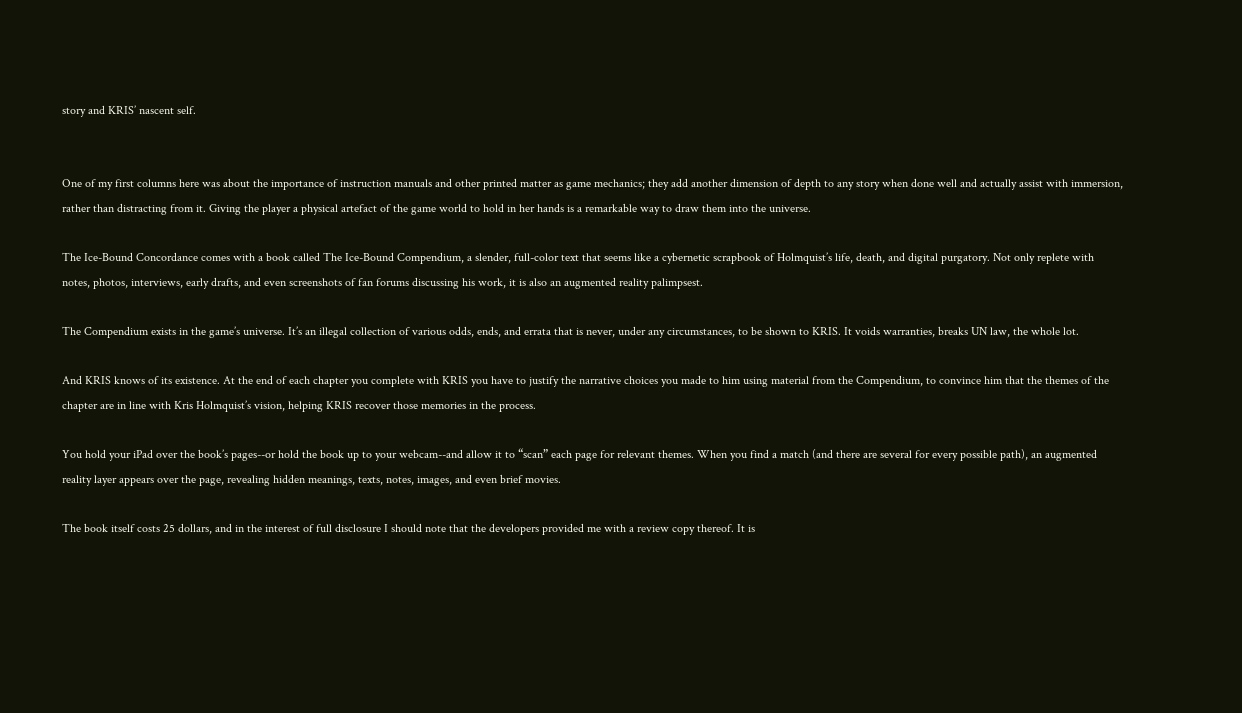story and KRIS’ nascent self.


One of my first columns here was about the importance of instruction manuals and other printed matter as game mechanics; they add another dimension of depth to any story when done well and actually assist with immersion, rather than distracting from it. Giving the player a physical artefact of the game world to hold in her hands is a remarkable way to draw them into the universe.

The Ice-Bound Concordance comes with a book called The Ice-Bound Compendium, a slender, full-color text that seems like a cybernetic scrapbook of Holmquist’s life, death, and digital purgatory. Not only replete with notes, photos, interviews, early drafts, and even screenshots of fan forums discussing his work, it is also an augmented reality palimpsest.

The Compendium exists in the game’s universe. It’s an illegal collection of various odds, ends, and errata that is never, under any circumstances, to be shown to KRIS. It voids warranties, breaks UN law, the whole lot.

And KRIS knows of its existence. At the end of each chapter you complete with KRIS you have to justify the narrative choices you made to him using material from the Compendium, to convince him that the themes of the chapter are in line with Kris Holmquist’s vision, helping KRIS recover those memories in the process.

You hold your iPad over the book’s pages--or hold the book up to your webcam--and allow it to “scan” each page for relevant themes. When you find a match (and there are several for every possible path), an augmented reality layer appears over the page, revealing hidden meanings, texts, notes, images, and even brief movies.

The book itself costs 25 dollars, and in the interest of full disclosure I should note that the developers provided me with a review copy thereof. It is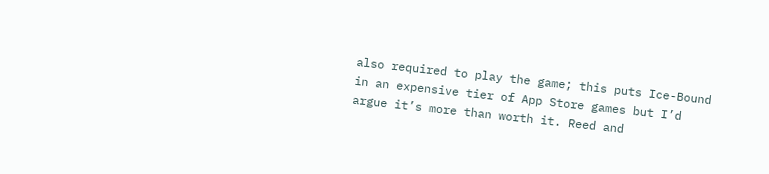also required to play the game; this puts Ice-Bound in an expensive tier of App Store games but I’d argue it’s more than worth it. Reed and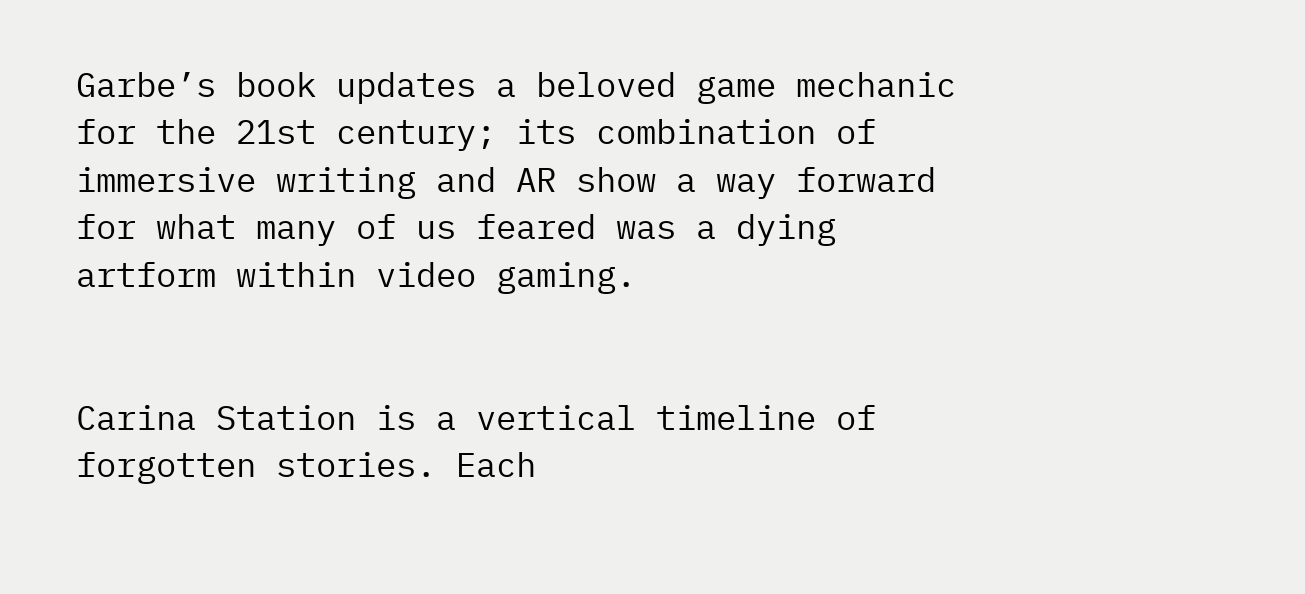Garbe’s book updates a beloved game mechanic for the 21st century; its combination of immersive writing and AR show a way forward for what many of us feared was a dying artform within video gaming.


Carina Station is a vertical timeline of forgotten stories. Each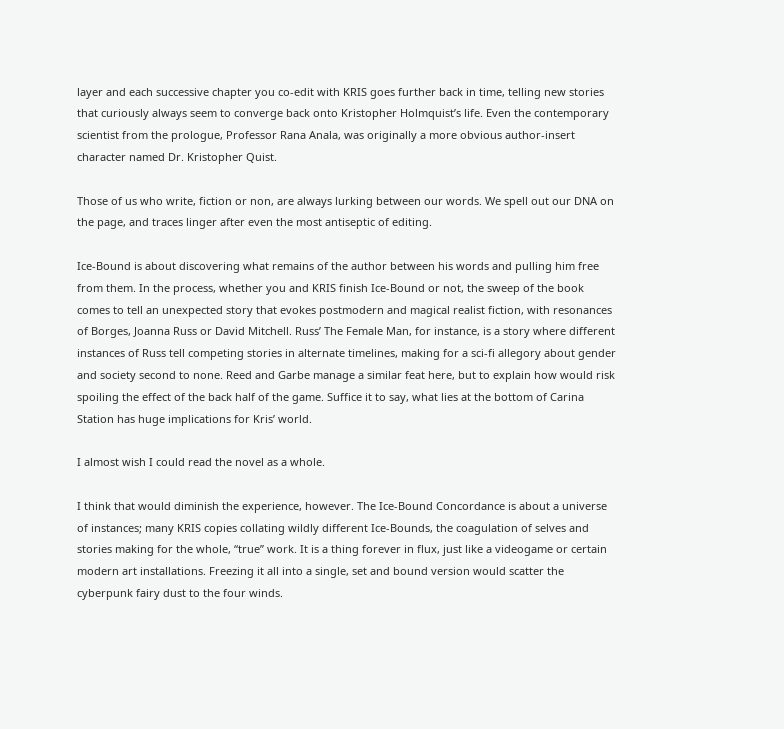layer and each successive chapter you co-edit with KRIS goes further back in time, telling new stories that curiously always seem to converge back onto Kristopher Holmquist’s life. Even the contemporary scientist from the prologue, Professor Rana Anala, was originally a more obvious author-insert character named Dr. Kristopher Quist.

Those of us who write, fiction or non, are always lurking between our words. We spell out our DNA on the page, and traces linger after even the most antiseptic of editing.

Ice-Bound is about discovering what remains of the author between his words and pulling him free from them. In the process, whether you and KRIS finish Ice-Bound or not, the sweep of the book comes to tell an unexpected story that evokes postmodern and magical realist fiction, with resonances of Borges, Joanna Russ or David Mitchell. Russ’ The Female Man, for instance, is a story where different instances of Russ tell competing stories in alternate timelines, making for a sci-fi allegory about gender and society second to none. Reed and Garbe manage a similar feat here, but to explain how would risk spoiling the effect of the back half of the game. Suffice it to say, what lies at the bottom of Carina Station has huge implications for Kris’ world.

I almost wish I could read the novel as a whole.

I think that would diminish the experience, however. The Ice-Bound Concordance is about a universe of instances; many KRIS copies collating wildly different Ice-Bounds, the coagulation of selves and stories making for the whole, “true” work. It is a thing forever in flux, just like a videogame or certain modern art installations. Freezing it all into a single, set and bound version would scatter the cyberpunk fairy dust to the four winds.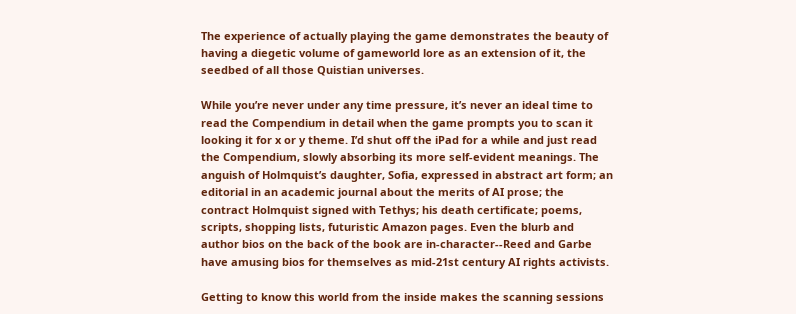The experience of actually playing the game demonstrates the beauty of having a diegetic volume of gameworld lore as an extension of it, the seedbed of all those Quistian universes.

While you’re never under any time pressure, it’s never an ideal time to read the Compendium in detail when the game prompts you to scan it looking it for x or y theme. I’d shut off the iPad for a while and just read the Compendium, slowly absorbing its more self-evident meanings. The anguish of Holmquist’s daughter, Sofia, expressed in abstract art form; an editorial in an academic journal about the merits of AI prose; the contract Holmquist signed with Tethys; his death certificate; poems, scripts, shopping lists, futuristic Amazon pages. Even the blurb and author bios on the back of the book are in-character--Reed and Garbe have amusing bios for themselves as mid-21st century AI rights activists.

Getting to know this world from the inside makes the scanning sessions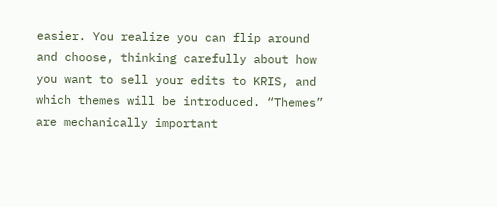easier. You realize you can flip around and choose, thinking carefully about how you want to sell your edits to KRIS, and which themes will be introduced. “Themes” are mechanically important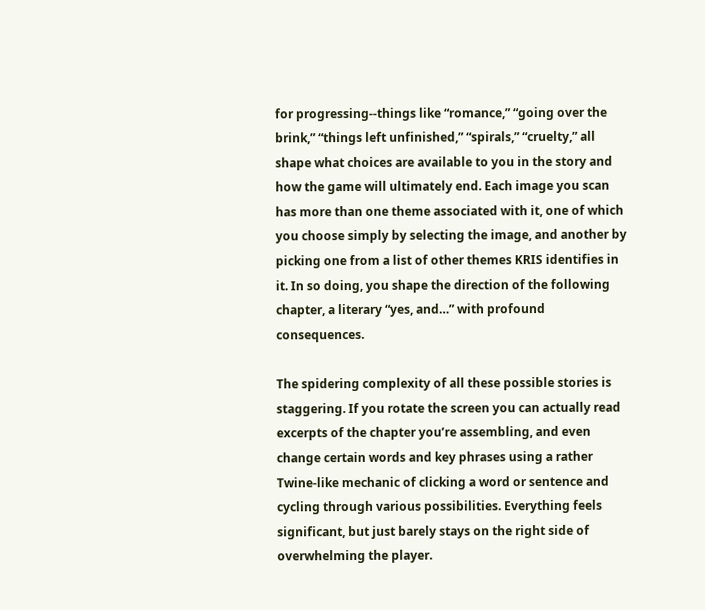for progressing--things like “romance,” “going over the brink,” “things left unfinished,” “spirals,” “cruelty,” all shape what choices are available to you in the story and how the game will ultimately end. Each image you scan has more than one theme associated with it, one of which you choose simply by selecting the image, and another by picking one from a list of other themes KRIS identifies in it. In so doing, you shape the direction of the following chapter, a literary “yes, and…” with profound consequences.

The spidering complexity of all these possible stories is staggering. If you rotate the screen you can actually read excerpts of the chapter you’re assembling, and even change certain words and key phrases using a rather Twine-like mechanic of clicking a word or sentence and cycling through various possibilities. Everything feels significant, but just barely stays on the right side of overwhelming the player.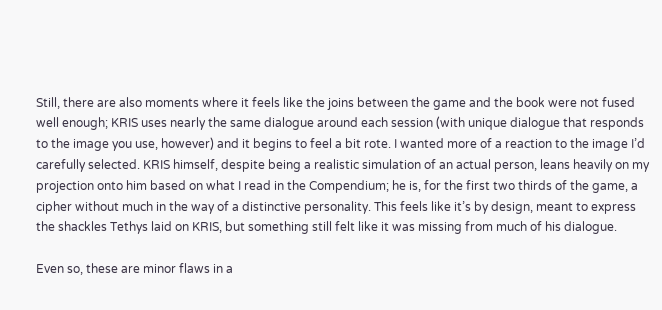Still, there are also moments where it feels like the joins between the game and the book were not fused well enough; KRIS uses nearly the same dialogue around each session (with unique dialogue that responds to the image you use, however) and it begins to feel a bit rote. I wanted more of a reaction to the image I’d carefully selected. KRIS himself, despite being a realistic simulation of an actual person, leans heavily on my projection onto him based on what I read in the Compendium; he is, for the first two thirds of the game, a cipher without much in the way of a distinctive personality. This feels like it’s by design, meant to express the shackles Tethys laid on KRIS, but something still felt like it was missing from much of his dialogue.

Even so, these are minor flaws in a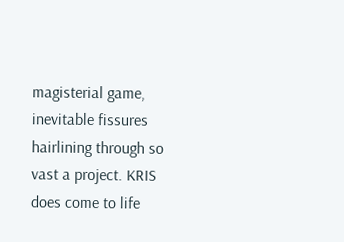magisterial game, inevitable fissures hairlining through so vast a project. KRIS does come to life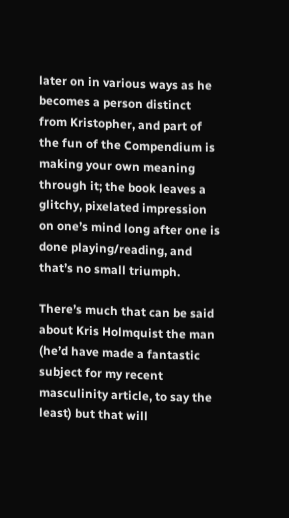later on in various ways as he becomes a person distinct from Kristopher, and part of the fun of the Compendium is making your own meaning through it; the book leaves a glitchy, pixelated impression on one’s mind long after one is done playing/reading, and that’s no small triumph.

There’s much that can be said about Kris Holmquist the man (he’d have made a fantastic subject for my recent masculinity article, to say the least) but that will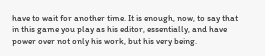have to wait for another time. It is enough, now, to say that in this game you play as his editor, essentially, and have power over not only his work, but his very being.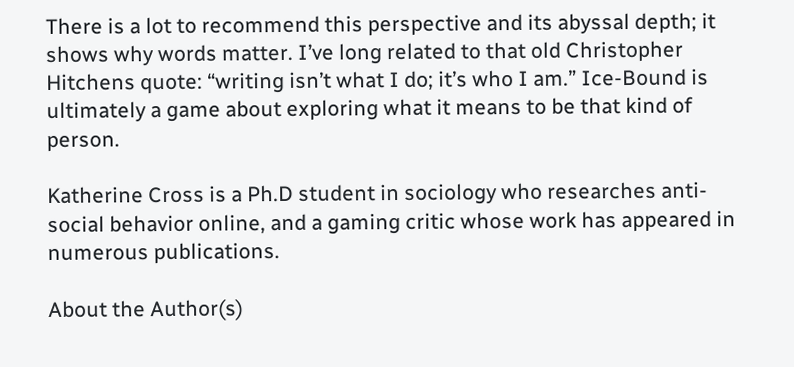There is a lot to recommend this perspective and its abyssal depth; it shows why words matter. I’ve long related to that old Christopher Hitchens quote: “writing isn’t what I do; it’s who I am.” Ice-Bound is ultimately a game about exploring what it means to be that kind of person.

Katherine Cross is a Ph.D student in sociology who researches anti-social behavior online, and a gaming critic whose work has appeared in numerous publications.

About the Author(s)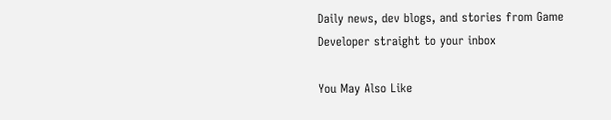Daily news, dev blogs, and stories from Game Developer straight to your inbox

You May Also Like